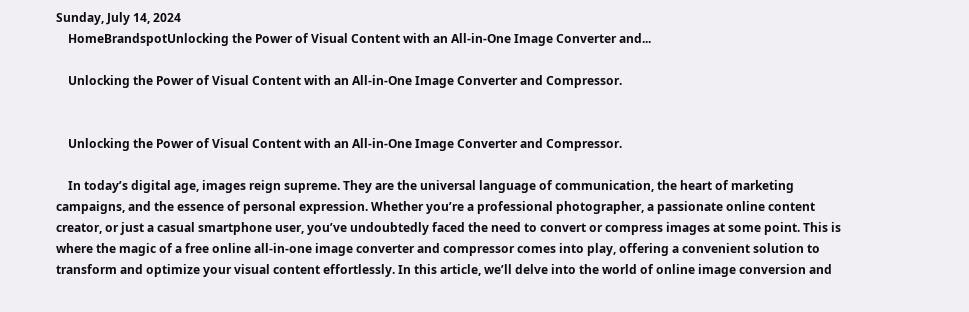Sunday, July 14, 2024
    HomeBrandspotUnlocking the Power of Visual Content with an All-in-One Image Converter and...

    Unlocking the Power of Visual Content with an All-in-One Image Converter and Compressor.


    Unlocking the Power of Visual Content with an All-in-One Image Converter and Compressor.

    In today’s digital age, images reign supreme. They are the universal language of communication, the heart of marketing campaigns, and the essence of personal expression. Whether you’re a professional photographer, a passionate online content creator, or just a casual smartphone user, you’ve undoubtedly faced the need to convert or compress images at some point. This is where the magic of a free online all-in-one image converter and compressor comes into play, offering a convenient solution to transform and optimize your visual content effortlessly. In this article, we’ll delve into the world of online image conversion and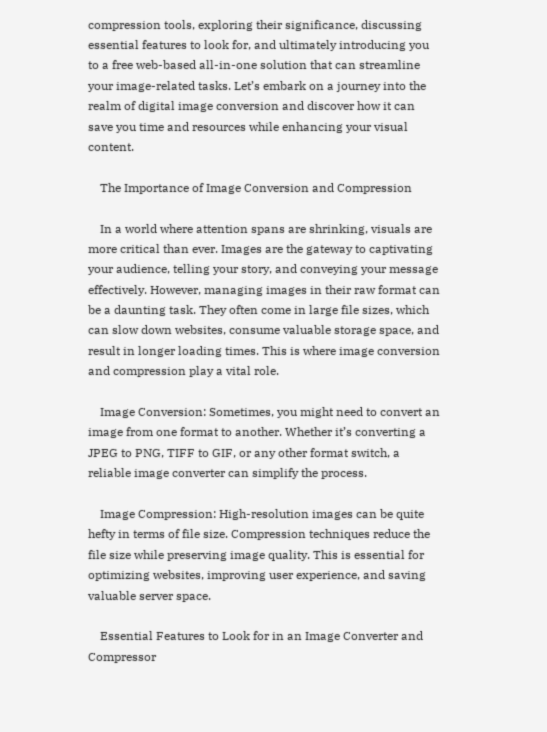compression tools, exploring their significance, discussing essential features to look for, and ultimately introducing you to a free web-based all-in-one solution that can streamline your image-related tasks. Let’s embark on a journey into the realm of digital image conversion and discover how it can save you time and resources while enhancing your visual content.

    The Importance of Image Conversion and Compression

    In a world where attention spans are shrinking, visuals are more critical than ever. Images are the gateway to captivating your audience, telling your story, and conveying your message effectively. However, managing images in their raw format can be a daunting task. They often come in large file sizes, which can slow down websites, consume valuable storage space, and result in longer loading times. This is where image conversion and compression play a vital role.

    Image Conversion: Sometimes, you might need to convert an image from one format to another. Whether it’s converting a JPEG to PNG, TIFF to GIF, or any other format switch, a reliable image converter can simplify the process.

    Image Compression: High-resolution images can be quite hefty in terms of file size. Compression techniques reduce the file size while preserving image quality. This is essential for optimizing websites, improving user experience, and saving valuable server space.

    Essential Features to Look for in an Image Converter and Compressor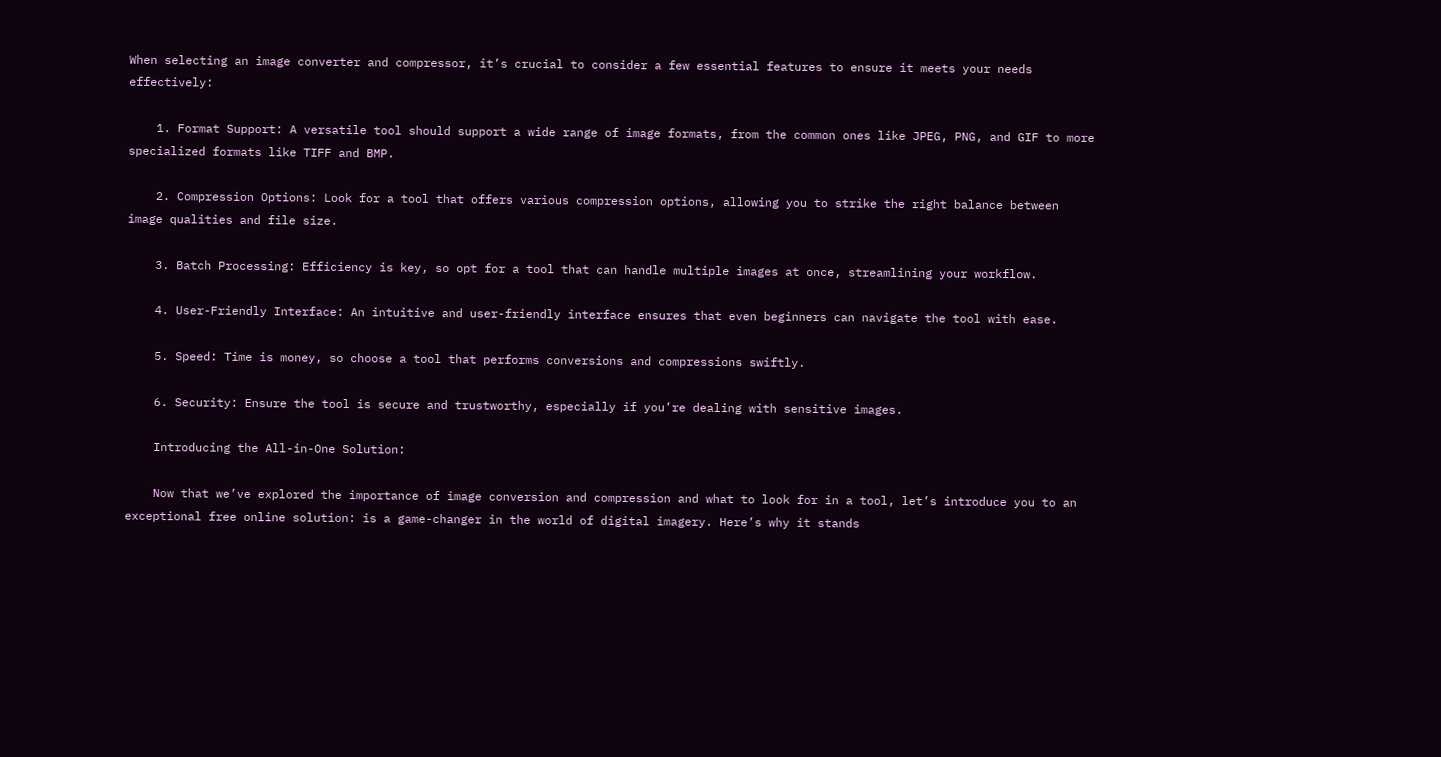When selecting an image converter and compressor, it’s crucial to consider a few essential features to ensure it meets your needs effectively:

    1. Format Support: A versatile tool should support a wide range of image formats, from the common ones like JPEG, PNG, and GIF to more specialized formats like TIFF and BMP.

    2. Compression Options: Look for a tool that offers various compression options, allowing you to strike the right balance between image qualities and file size.

    3. Batch Processing: Efficiency is key, so opt for a tool that can handle multiple images at once, streamlining your workflow.

    4. User-Friendly Interface: An intuitive and user-friendly interface ensures that even beginners can navigate the tool with ease.

    5. Speed: Time is money, so choose a tool that performs conversions and compressions swiftly.

    6. Security: Ensure the tool is secure and trustworthy, especially if you’re dealing with sensitive images.

    Introducing the All-in-One Solution:

    Now that we’ve explored the importance of image conversion and compression and what to look for in a tool, let’s introduce you to an exceptional free online solution: is a game-changer in the world of digital imagery. Here’s why it stands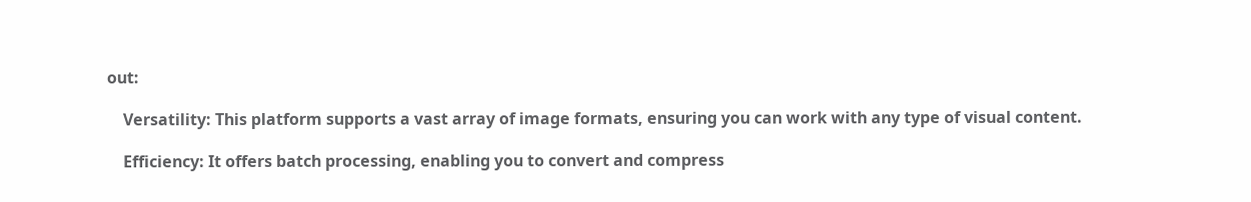out:

    Versatility: This platform supports a vast array of image formats, ensuring you can work with any type of visual content.

    Efficiency: It offers batch processing, enabling you to convert and compress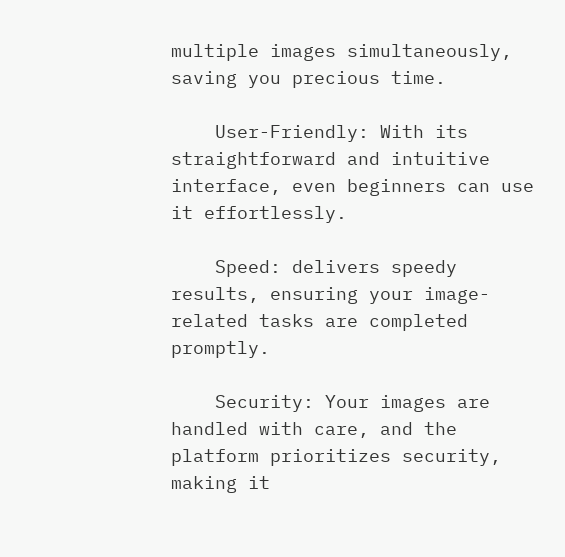multiple images simultaneously, saving you precious time.

    User-Friendly: With its straightforward and intuitive interface, even beginners can use it effortlessly.

    Speed: delivers speedy results, ensuring your image-related tasks are completed promptly.

    Security: Your images are handled with care, and the platform prioritizes security, making it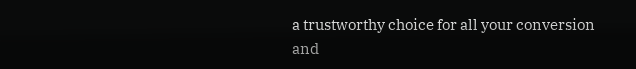a trustworthy choice for all your conversion and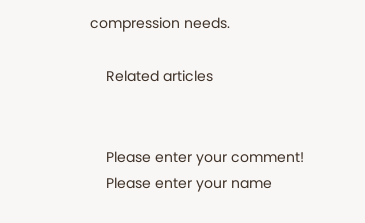compression needs.

    Related articles


    Please enter your comment!
    Please enter your name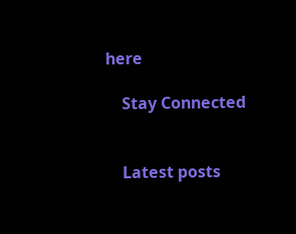here

    Stay Connected


    Latest posts